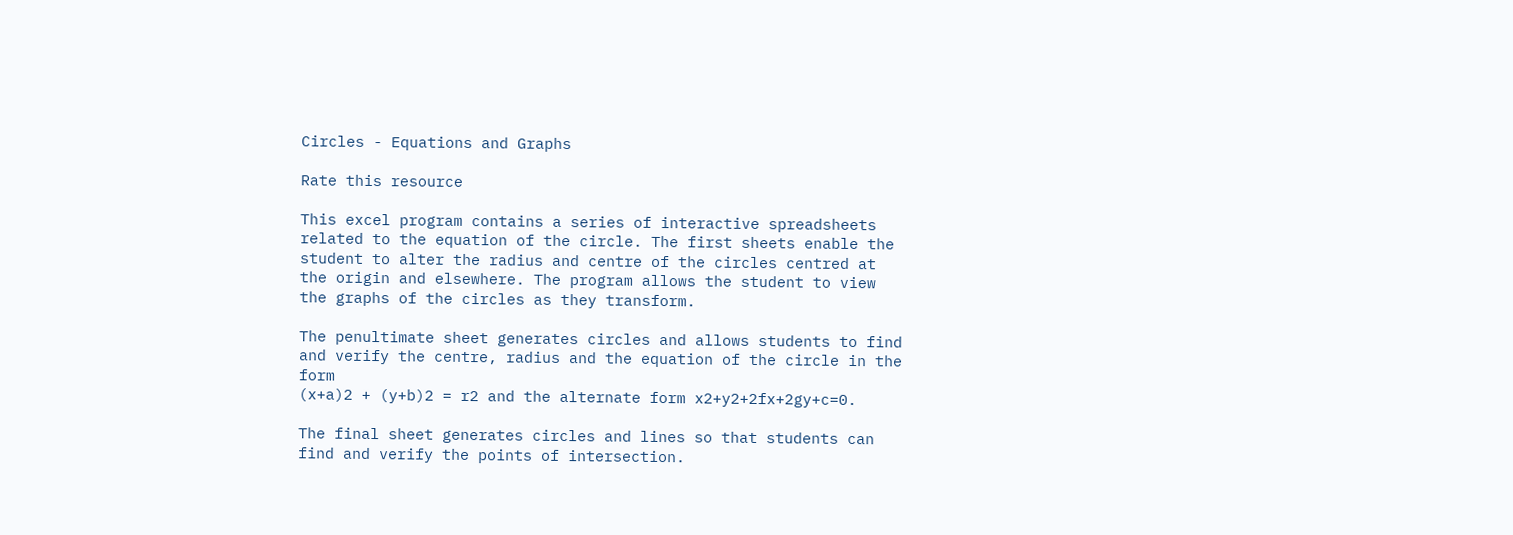Circles - Equations and Graphs

Rate this resource

This excel program contains a series of interactive spreadsheets related to the equation of the circle. The first sheets enable the student to alter the radius and centre of the circles centred at the origin and elsewhere. The program allows the student to view the graphs of the circles as they transform.

The penultimate sheet generates circles and allows students to find and verify the centre, radius and the equation of the circle in the form
(x+a)2 + (y+b)2 = r2 and the alternate form x2+y2+2fx+2gy+c=0.

The final sheet generates circles and lines so that students can find and verify the points of intersection.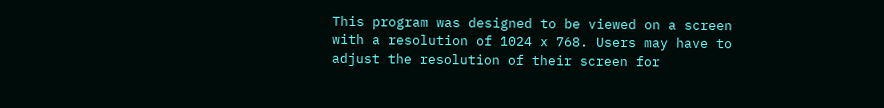This program was designed to be viewed on a screen with a resolution of 1024 x 768. Users may have to adjust the resolution of their screen for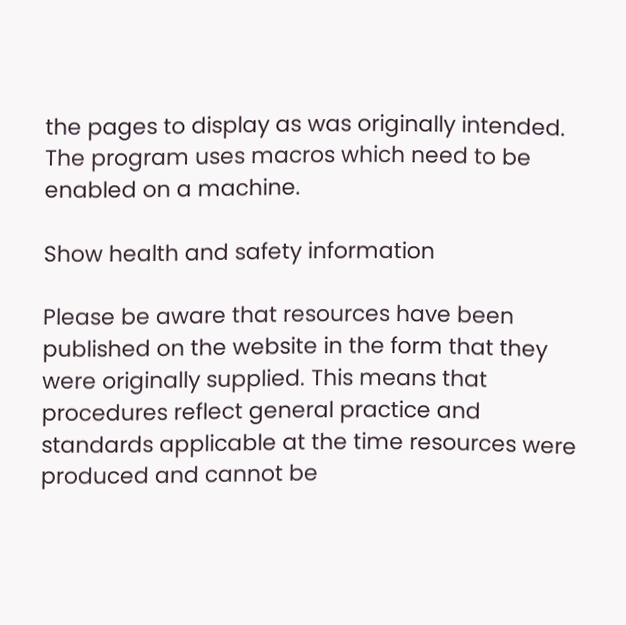the pages to display as was originally intended. The program uses macros which need to be enabled on a machine.

Show health and safety information

Please be aware that resources have been published on the website in the form that they were originally supplied. This means that procedures reflect general practice and standards applicable at the time resources were produced and cannot be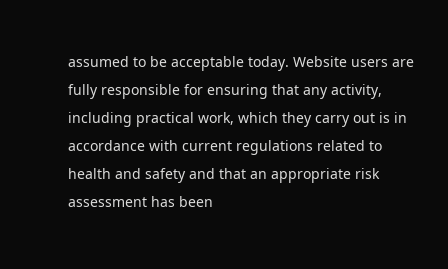assumed to be acceptable today. Website users are fully responsible for ensuring that any activity, including practical work, which they carry out is in accordance with current regulations related to health and safety and that an appropriate risk assessment has been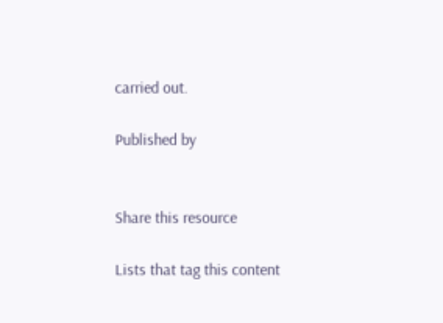carried out.

Published by


Share this resource

Lists that tag this content